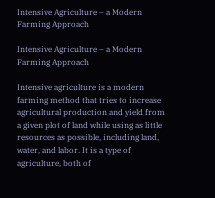Intensive Agriculture – a Modern Farming Approach

Intensive Agriculture – a Modern Farming Approach

Intensive agriculture is a modern farming method that tries to increase agricultural production and yield from a given plot of land while using as little resources as possible, including land, water, and labor. It is a type of agriculture, both of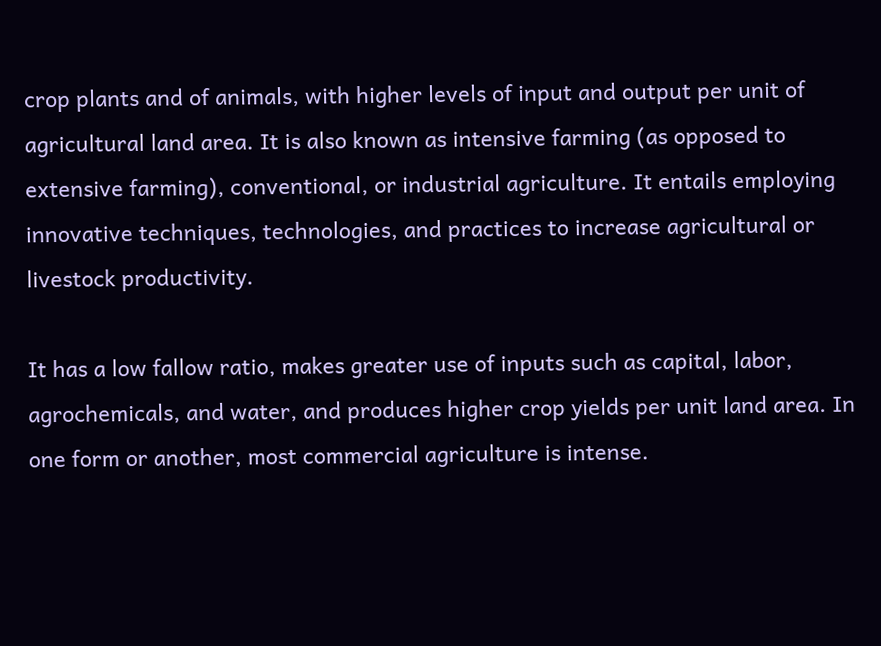crop plants and of animals, with higher levels of input and output per unit of agricultural land area. It is also known as intensive farming (as opposed to extensive farming), conventional, or industrial agriculture. It entails employing innovative techniques, technologies, and practices to increase agricultural or livestock productivity.

It has a low fallow ratio, makes greater use of inputs such as capital, labor, agrochemicals, and water, and produces higher crop yields per unit land area. In one form or another, most commercial agriculture is intense.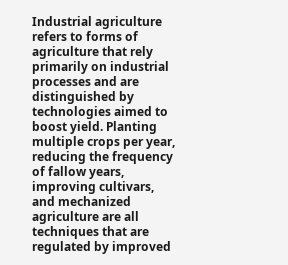Industrial agriculture refers to forms of agriculture that rely primarily on industrial processes and are distinguished by technologies aimed to boost yield. Planting multiple crops per year, reducing the frequency of fallow years, improving cultivars, and mechanized agriculture are all techniques that are regulated by improved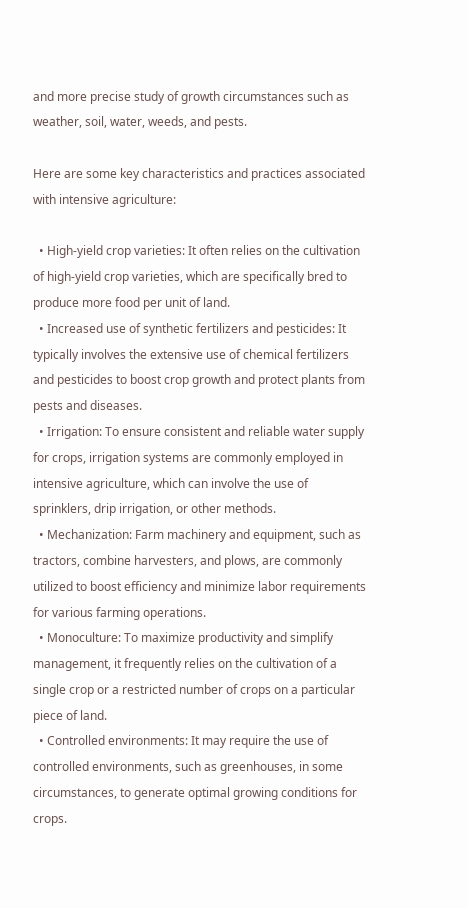and more precise study of growth circumstances such as weather, soil, water, weeds, and pests.

Here are some key characteristics and practices associated with intensive agriculture:

  • High-yield crop varieties: It often relies on the cultivation of high-yield crop varieties, which are specifically bred to produce more food per unit of land.
  • Increased use of synthetic fertilizers and pesticides: It typically involves the extensive use of chemical fertilizers and pesticides to boost crop growth and protect plants from pests and diseases.
  • Irrigation: To ensure consistent and reliable water supply for crops, irrigation systems are commonly employed in intensive agriculture, which can involve the use of sprinklers, drip irrigation, or other methods.
  • Mechanization: Farm machinery and equipment, such as tractors, combine harvesters, and plows, are commonly utilized to boost efficiency and minimize labor requirements for various farming operations.
  • Monoculture: To maximize productivity and simplify management, it frequently relies on the cultivation of a single crop or a restricted number of crops on a particular piece of land.
  • Controlled environments: It may require the use of controlled environments, such as greenhouses, in some circumstances, to generate optimal growing conditions for crops.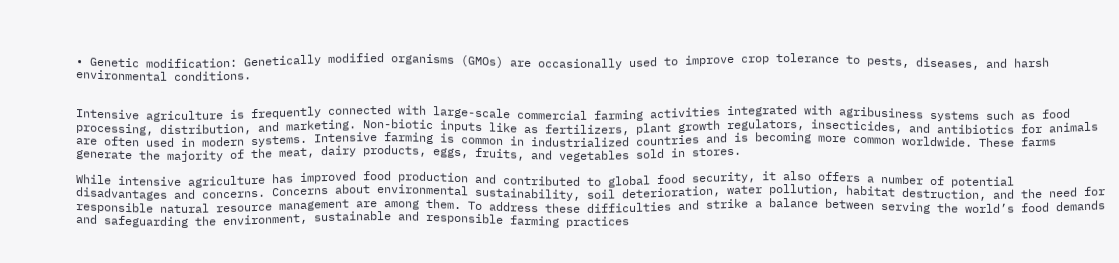• Genetic modification: Genetically modified organisms (GMOs) are occasionally used to improve crop tolerance to pests, diseases, and harsh environmental conditions.


Intensive agriculture is frequently connected with large-scale commercial farming activities integrated with agribusiness systems such as food processing, distribution, and marketing. Non-biotic inputs like as fertilizers, plant growth regulators, insecticides, and antibiotics for animals are often used in modern systems. Intensive farming is common in industrialized countries and is becoming more common worldwide. These farms generate the majority of the meat, dairy products, eggs, fruits, and vegetables sold in stores.

While intensive agriculture has improved food production and contributed to global food security, it also offers a number of potential disadvantages and concerns. Concerns about environmental sustainability, soil deterioration, water pollution, habitat destruction, and the need for responsible natural resource management are among them. To address these difficulties and strike a balance between serving the world’s food demands and safeguarding the environment, sustainable and responsible farming practices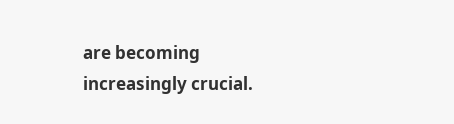are becoming increasingly crucial.